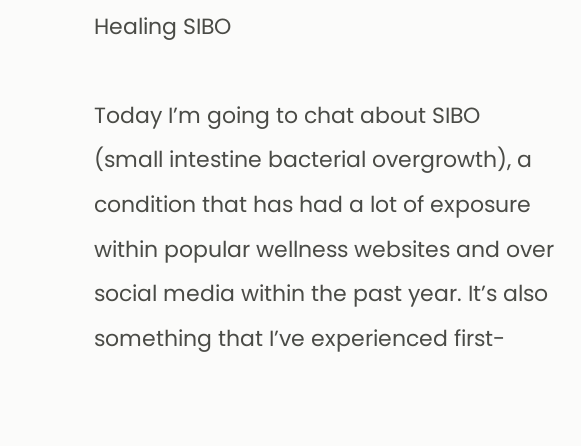Healing SIBO

Today I’m going to chat about SIBO (small intestine bacterial overgrowth), a condition that has had a lot of exposure within popular wellness websites and over social media within the past year. It’s also something that I’ve experienced first-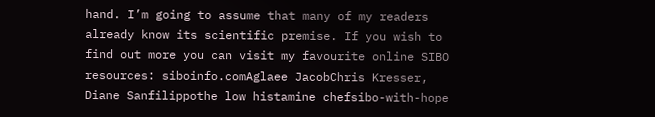hand. I’m going to assume that many of my readers already know its scientific premise. If you wish to find out more you can visit my favourite online SIBO resources: siboinfo.comAglaee JacobChris Kresser, Diane Sanfilippothe low histamine chefsibo-with-hope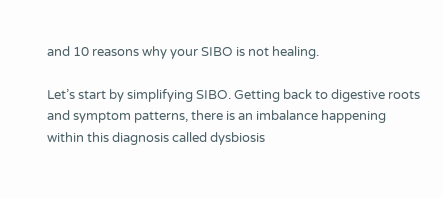and 10 reasons why your SIBO is not healing.

Let’s start by simplifying SIBO. Getting back to digestive roots and symptom patterns, there is an imbalance happening within this diagnosis called dysbiosis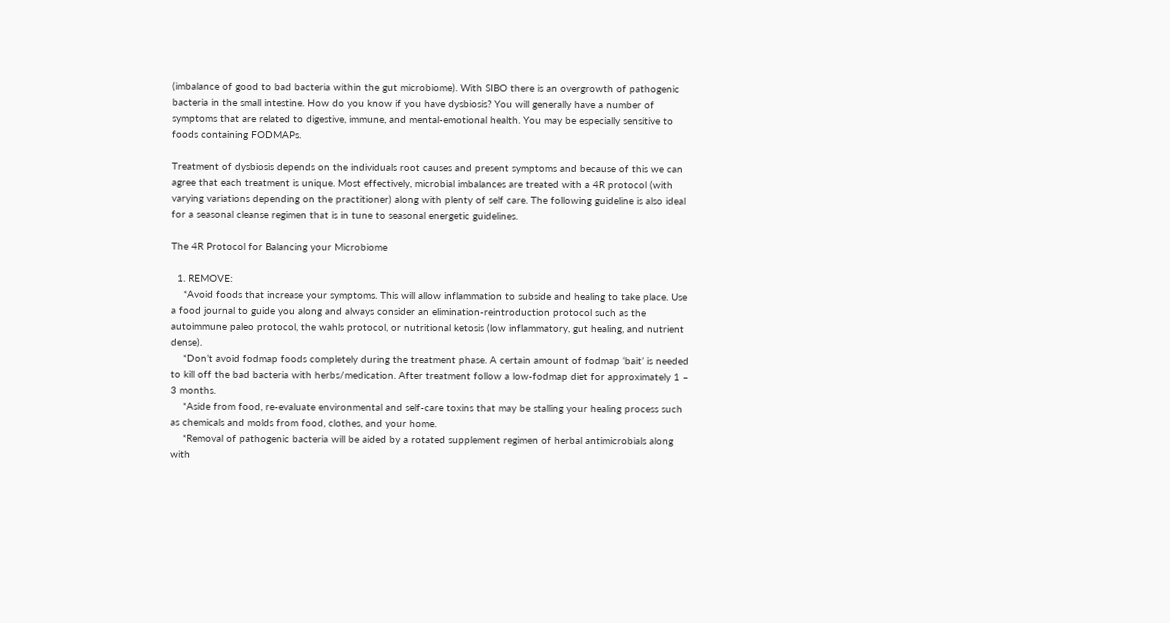(imbalance of good to bad bacteria within the gut microbiome). With SIBO there is an overgrowth of pathogenic bacteria in the small intestine. How do you know if you have dysbiosis? You will generally have a number of symptoms that are related to digestive, immune, and mental-emotional health. You may be especially sensitive to foods containing FODMAPs.

Treatment of dysbiosis depends on the individuals root causes and present symptoms and because of this we can agree that each treatment is unique. Most effectively, microbial imbalances are treated with a 4R protocol (with varying variations depending on the practitioner) along with plenty of self care. The following guideline is also ideal for a seasonal cleanse regimen that is in tune to seasonal energetic guidelines.

The 4R Protocol for Balancing your Microbiome

  1. REMOVE:
    *Avoid foods that increase your symptoms. This will allow inflammation to subside and healing to take place. Use a food journal to guide you along and always consider an elimination-reintroduction protocol such as the autoimmune paleo protocol, the wahls protocol, or nutritional ketosis (low inflammatory, gut healing, and nutrient dense).
    *Don’t avoid fodmap foods completely during the treatment phase. A certain amount of fodmap ‘bait’ is needed to kill off the bad bacteria with herbs/medication. After treatment follow a low-fodmap diet for approximately 1 – 3 months.
    *Aside from food, re-evaluate environmental and self-care toxins that may be stalling your healing process such as chemicals and molds from food, clothes, and your home.
    *Removal of pathogenic bacteria will be aided by a rotated supplement regimen of herbal antimicrobials along with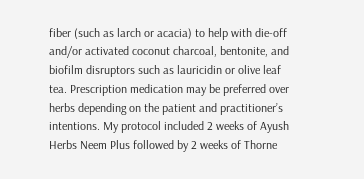fiber (such as larch or acacia) to help with die-off and/or activated coconut charcoal, bentonite, and biofilm disruptors such as lauricidin or olive leaf tea. Prescription medication may be preferred over herbs depending on the patient and practitioner’s intentions. My protocol included 2 weeks of Ayush Herbs Neem Plus followed by 2 weeks of Thorne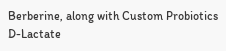Berberine, along with Custom Probiotics D-Lactate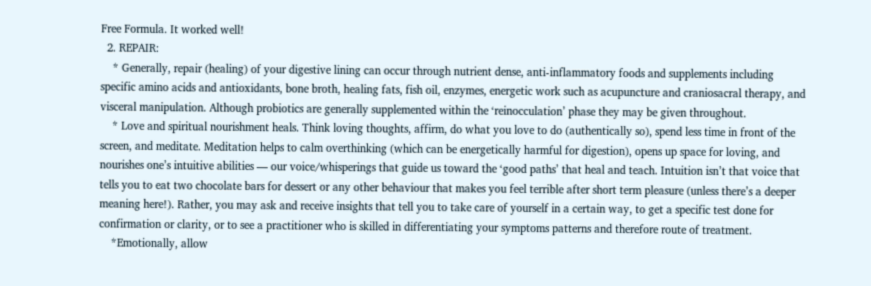Free Formula. It worked well!
  2. REPAIR:
    * Generally, repair (healing) of your digestive lining can occur through nutrient dense, anti-inflammatory foods and supplements including specific amino acids and antioxidants, bone broth, healing fats, fish oil, enzymes, energetic work such as acupuncture and craniosacral therapy, and visceral manipulation. Although probiotics are generally supplemented within the ‘reinocculation’ phase they may be given throughout.
    * Love and spiritual nourishment heals. Think loving thoughts, affirm, do what you love to do (authentically so), spend less time in front of the screen, and meditate. Meditation helps to calm overthinking (which can be energetically harmful for digestion), opens up space for loving, and nourishes one’s intuitive abilities — our voice/whisperings that guide us toward the ‘good paths’ that heal and teach. Intuition isn’t that voice that tells you to eat two chocolate bars for dessert or any other behaviour that makes you feel terrible after short term pleasure (unless there’s a deeper meaning here!). Rather, you may ask and receive insights that tell you to take care of yourself in a certain way, to get a specific test done for confirmation or clarity, or to see a practitioner who is skilled in differentiating your symptoms patterns and therefore route of treatment.
    *Emotionally, allow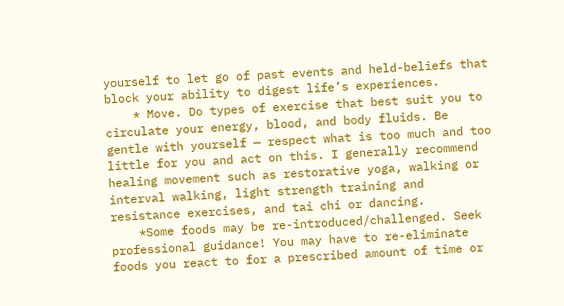yourself to let go of past events and held-beliefs that block your ability to digest life’s experiences.
    * Move. Do types of exercise that best suit you to circulate your energy, blood, and body fluids. Be gentle with yourself — respect what is too much and too little for you and act on this. I generally recommend healing movement such as restorative yoga, walking or interval walking, light strength training and resistance exercises, and tai chi or dancing.
    *Some foods may be re-introduced/challenged. Seek professional guidance! You may have to re-eliminate foods you react to for a prescribed amount of time or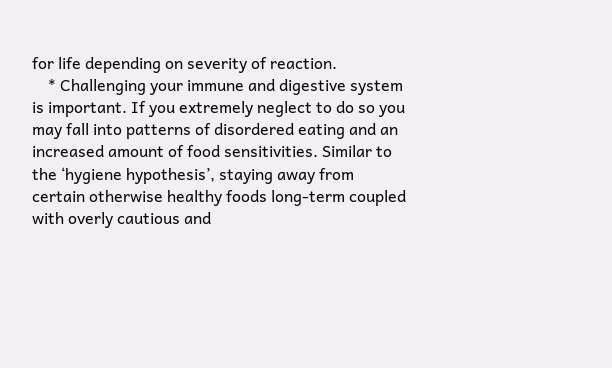for life depending on severity of reaction.
    * Challenging your immune and digestive system is important. If you extremely neglect to do so you may fall into patterns of disordered eating and an increased amount of food sensitivities. Similar to the ‘hygiene hypothesis’, staying away from certain otherwise healthy foods long-term coupled with overly cautious and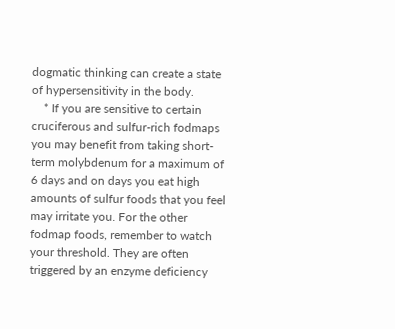dogmatic thinking can create a state of hypersensitivity in the body.
    * If you are sensitive to certain cruciferous and sulfur-rich fodmaps you may benefit from taking short-term molybdenum for a maximum of 6 days and on days you eat high amounts of sulfur foods that you feel may irritate you. For the other fodmap foods, remember to watch your threshold. They are often triggered by an enzyme deficiency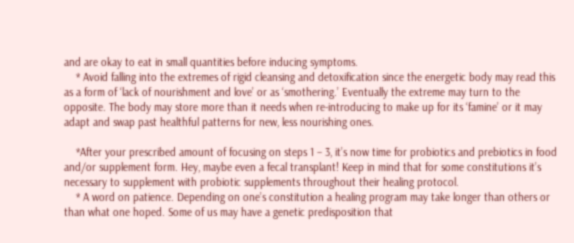and are okay to eat in small quantities before inducing symptoms.
    * Avoid falling into the extremes of rigid cleansing and detoxification since the energetic body may read this as a form of ‘lack of nourishment and love’ or as ‘smothering.’ Eventually the extreme may turn to the opposite. The body may store more than it needs when re-introducing to make up for its ‘famine’ or it may adapt and swap past healthful patterns for new, less nourishing ones.

    *After your prescribed amount of focusing on steps 1 – 3, it’s now time for probiotics and prebiotics in food and/or supplement form. Hey, maybe even a fecal transplant! Keep in mind that for some constitutions it’s necessary to supplement with probiotic supplements throughout their healing protocol.
    * A word on patience. Depending on one’s constitution a healing program may take longer than others or than what one hoped. Some of us may have a genetic predisposition that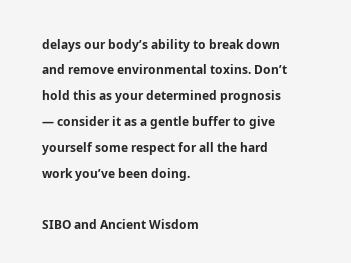delays our body’s ability to break down and remove environmental toxins. Don’t hold this as your determined prognosis — consider it as a gentle buffer to give yourself some respect for all the hard work you’ve been doing.

SIBO and Ancient Wisdom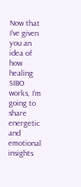Now that I’ve given you an idea of how healing SIBO works, I’m going to share energetic and emotional insights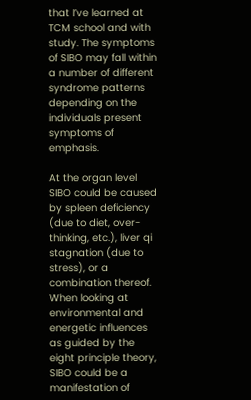that I’ve learned at TCM school and with study. The symptoms of SIBO may fall within a number of different syndrome patterns depending on the individuals present symptoms of emphasis.

At the organ level SIBO could be caused by spleen deficiency (due to diet, over-thinking, etc.), liver qi stagnation (due to stress), or a combination thereof. When looking at environmental and energetic influences as guided by the eight principle theory, SIBO could be a manifestation of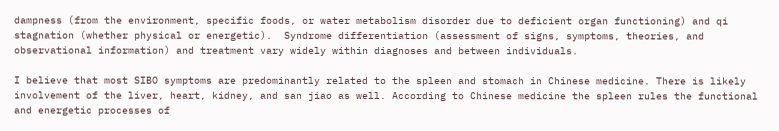dampness (from the environment, specific foods, or water metabolism disorder due to deficient organ functioning) and qi stagnation (whether physical or energetic).  Syndrome differentiation (assessment of signs, symptoms, theories, and observational information) and treatment vary widely within diagnoses and between individuals.

I believe that most SIBO symptoms are predominantly related to the spleen and stomach in Chinese medicine. There is likely involvement of the liver, heart, kidney, and san jiao as well. According to Chinese medicine the spleen rules the functional and energetic processes of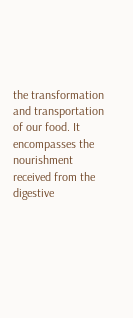the transformation and transportation of our food. It encompasses the nourishment received from the digestive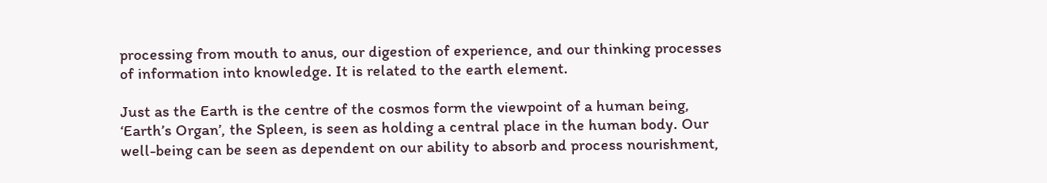processing from mouth to anus, our digestion of experience, and our thinking processes of information into knowledge. It is related to the earth element.

Just as the Earth is the centre of the cosmos form the viewpoint of a human being, ‘Earth’s Organ’, the Spleen, is seen as holding a central place in the human body. Our well-being can be seen as dependent on our ability to absorb and process nourishment,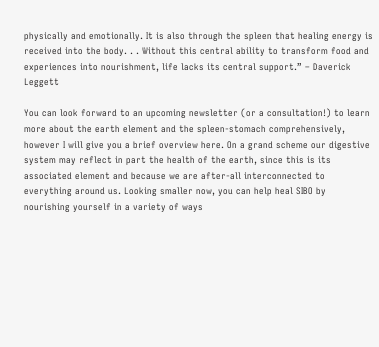physically and emotionally. It is also through the spleen that healing energy is received into the body. . . Without this central ability to transform food and experiences into nourishment, life lacks its central support.” – Daverick Leggett

You can look forward to an upcoming newsletter (or a consultation!) to learn more about the earth element and the spleen-stomach comprehensively, however I will give you a brief overview here. On a grand scheme our digestive system may reflect in part the health of the earth, since this is its associated element and because we are after-all interconnected to everything around us. Looking smaller now, you can help heal SIBO by nourishing yourself in a variety of ways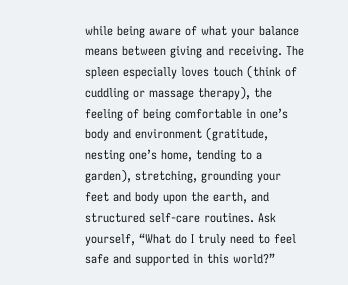while being aware of what your balance means between giving and receiving. The spleen especially loves touch (think of cuddling or massage therapy), the feeling of being comfortable in one’s body and environment (gratitude, nesting one’s home, tending to a garden), stretching, grounding your feet and body upon the earth, and structured self-care routines. Ask yourself, “What do I truly need to feel safe and supported in this world?”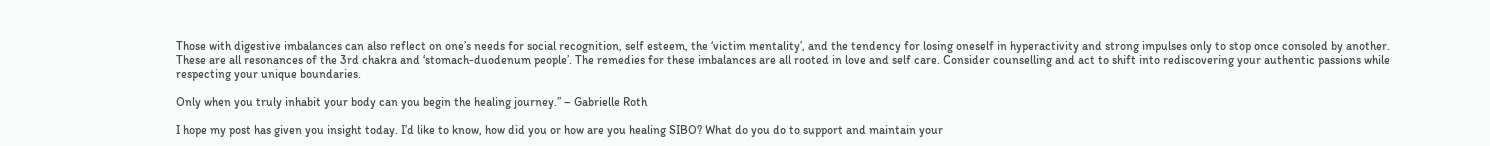Those with digestive imbalances can also reflect on one’s needs for social recognition, self esteem, the ‘victim mentality’, and the tendency for losing oneself in hyperactivity and strong impulses only to stop once consoled by another. These are all resonances of the 3rd chakra and ‘stomach-duodenum people’. The remedies for these imbalances are all rooted in love and self care. Consider counselling and act to shift into rediscovering your authentic passions while respecting your unique boundaries.

Only when you truly inhabit your body can you begin the healing journey.” – Gabrielle Roth

I hope my post has given you insight today. I’d like to know, how did you or how are you healing SIBO? What do you do to support and maintain your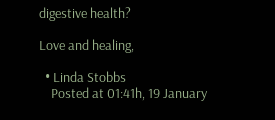digestive health?

Love and healing,

  • Linda Stobbs
    Posted at 01:41h, 19 January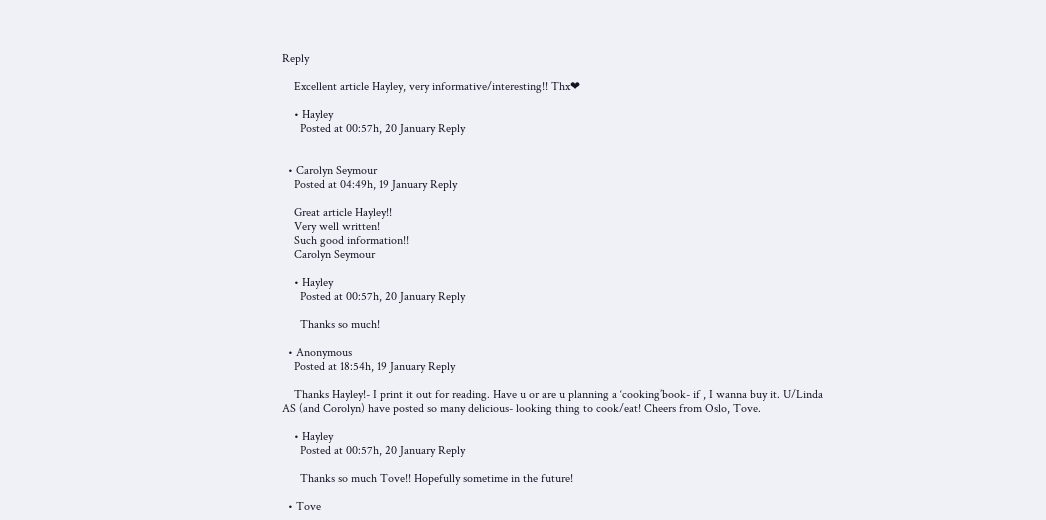Reply

    Excellent article Hayley, very informative/interesting!! Thx❤

    • Hayley
      Posted at 00:57h, 20 January Reply


  • Carolyn Seymour
    Posted at 04:49h, 19 January Reply

    Great article Hayley!!
    Very well written!
    Such good information!!
    Carolyn Seymour

    • Hayley
      Posted at 00:57h, 20 January Reply

      Thanks so much!

  • Anonymous
    Posted at 18:54h, 19 January Reply

    Thanks Hayley!- I print it out for reading. Have u or are u planning a ‘cooking’book- if , I wanna buy it. U/Linda AS (and Corolyn) have posted so many delicious- looking thing to cook/eat! Cheers from Oslo, Tove.

    • Hayley
      Posted at 00:57h, 20 January Reply

      Thanks so much Tove!! Hopefully sometime in the future!

  • Tove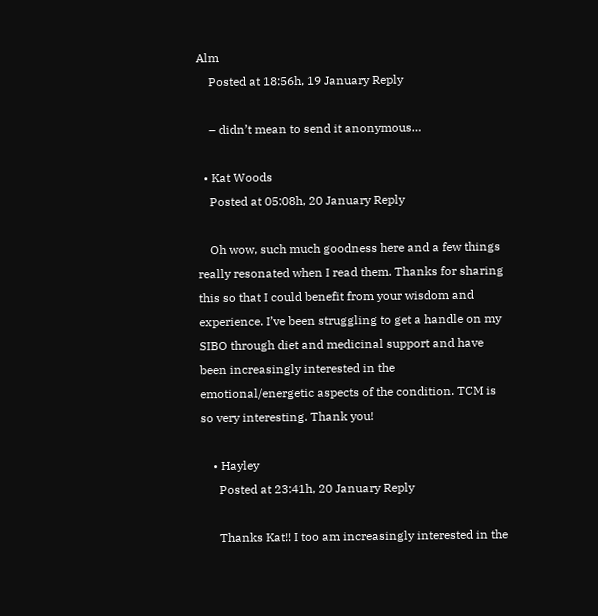Alm
    Posted at 18:56h, 19 January Reply

    – didn’t mean to send it anonymous…

  • Kat Woods
    Posted at 05:08h, 20 January Reply

    Oh wow, such much goodness here and a few things really resonated when I read them. Thanks for sharing this so that I could benefit from your wisdom and experience. I’ve been struggling to get a handle on my SIBO through diet and medicinal support and have been increasingly interested in the emotional/energetic aspects of the condition. TCM is so very interesting. Thank you!

    • Hayley
      Posted at 23:41h, 20 January Reply

      Thanks Kat!! I too am increasingly interested in the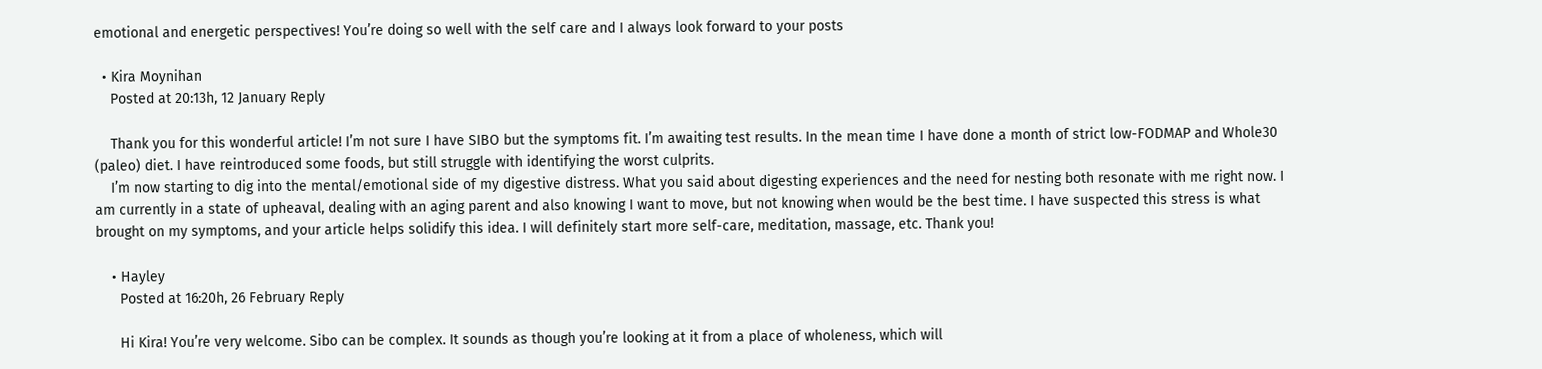emotional and energetic perspectives! You’re doing so well with the self care and I always look forward to your posts

  • Kira Moynihan
    Posted at 20:13h, 12 January Reply

    Thank you for this wonderful article! I’m not sure I have SIBO but the symptoms fit. I’m awaiting test results. In the mean time I have done a month of strict low-FODMAP and Whole30 (paleo) diet. I have reintroduced some foods, but still struggle with identifying the worst culprits.
    I’m now starting to dig into the mental/emotional side of my digestive distress. What you said about digesting experiences and the need for nesting both resonate with me right now. I am currently in a state of upheaval, dealing with an aging parent and also knowing I want to move, but not knowing when would be the best time. I have suspected this stress is what brought on my symptoms, and your article helps solidify this idea. I will definitely start more self-care, meditation, massage, etc. Thank you!

    • Hayley
      Posted at 16:20h, 26 February Reply

      Hi Kira! You’re very welcome. Sibo can be complex. It sounds as though you’re looking at it from a place of wholeness, which will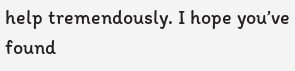help tremendously. I hope you’ve found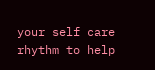your self care rhythm to help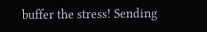buffer the stress! Sending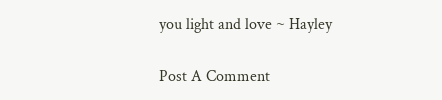you light and love ~ Hayley

Post A Comment